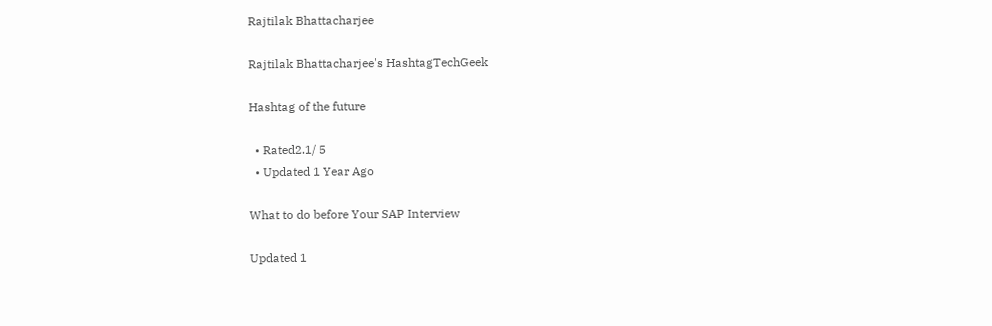Rajtilak Bhattacharjee

Rajtilak Bhattacharjee's HashtagTechGeek

Hashtag of the future

  • Rated2.1/ 5
  • Updated 1 Year Ago

What to do before Your SAP Interview

Updated 1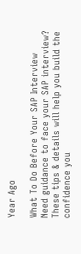Year Ago

What To Do Before Your SAP Interview
Need guidance to face your SAP interview? These tips & details will help you build the confidence you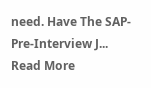need. Have The SAP-Pre-Interview J...
Read More